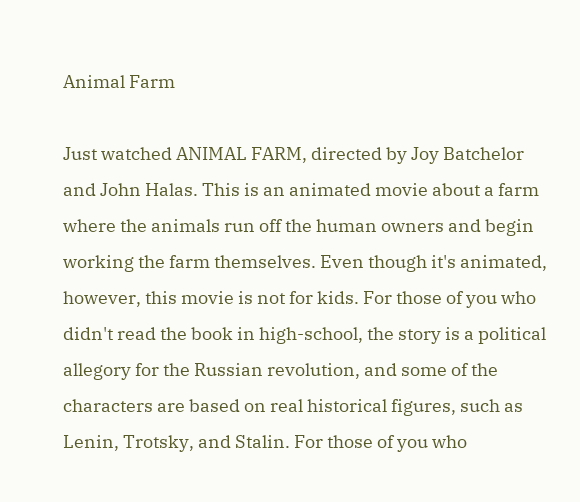Animal Farm

Just watched ANIMAL FARM, directed by Joy Batchelor and John Halas. This is an animated movie about a farm where the animals run off the human owners and begin working the farm themselves. Even though it's animated, however, this movie is not for kids. For those of you who didn't read the book in high-school, the story is a political allegory for the Russian revolution, and some of the characters are based on real historical figures, such as Lenin, Trotsky, and Stalin. For those of you who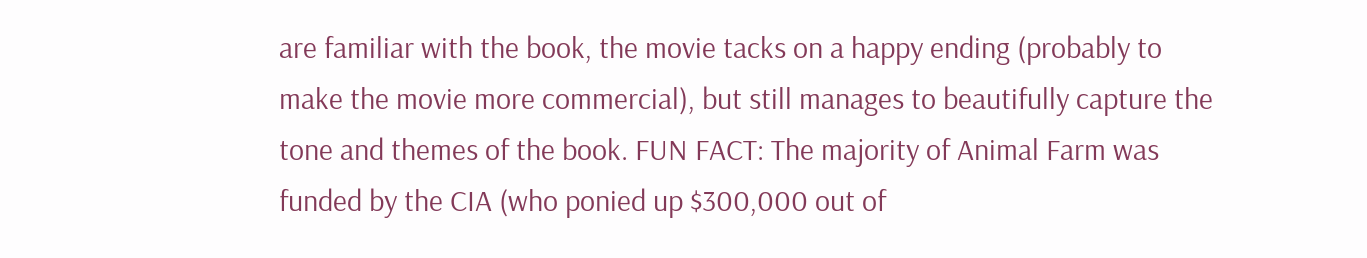are familiar with the book, the movie tacks on a happy ending (probably to make the movie more commercial), but still manages to beautifully capture the tone and themes of the book. FUN FACT: The majority of Animal Farm was funded by the CIA (who ponied up $300,000 out of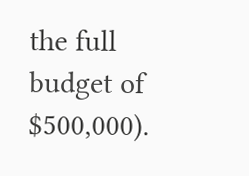the full budget of $500,000).